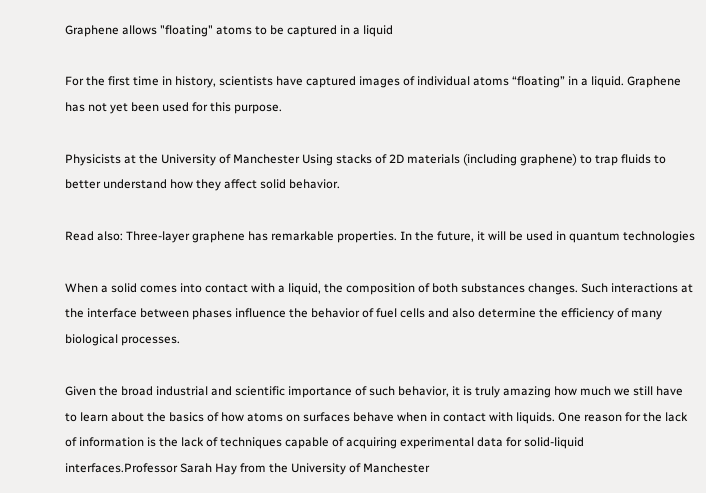Graphene allows "floating" atoms to be captured in a liquid

For the first time in history, scientists have captured images of individual atoms “floating” in a liquid. Graphene has not yet been used for this purpose.

Physicists at the University of Manchester Using stacks of 2D materials (including graphene) to trap fluids to better understand how they affect solid behavior.

Read also: Three-layer graphene has remarkable properties. In the future, it will be used in quantum technologies

When a solid comes into contact with a liquid, the composition of both substances changes. Such interactions at the interface between phases influence the behavior of fuel cells and also determine the efficiency of many biological processes.

Given the broad industrial and scientific importance of such behavior, it is truly amazing how much we still have to learn about the basics of how atoms on surfaces behave when in contact with liquids. One reason for the lack of information is the lack of techniques capable of acquiring experimental data for solid-liquid interfaces.Professor Sarah Hay from the University of Manchester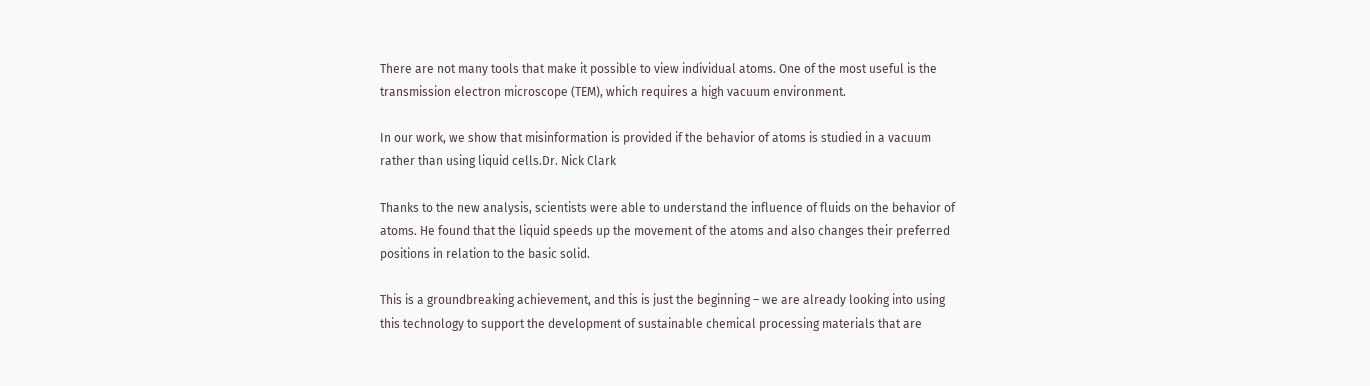There are not many tools that make it possible to view individual atoms. One of the most useful is the transmission electron microscope (TEM), which requires a high vacuum environment.

In our work, we show that misinformation is provided if the behavior of atoms is studied in a vacuum rather than using liquid cells.Dr. Nick Clark

Thanks to the new analysis, scientists were able to understand the influence of fluids on the behavior of atoms. He found that the liquid speeds up the movement of the atoms and also changes their preferred positions in relation to the basic solid.

This is a groundbreaking achievement, and this is just the beginning – we are already looking into using this technology to support the development of sustainable chemical processing materials that are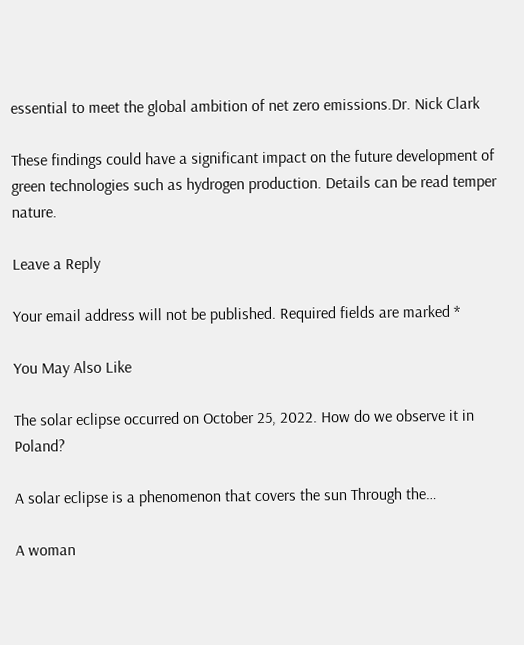essential to meet the global ambition of net zero emissions.Dr. Nick Clark

These findings could have a significant impact on the future development of green technologies such as hydrogen production. Details can be read temper nature.

Leave a Reply

Your email address will not be published. Required fields are marked *

You May Also Like

The solar eclipse occurred on October 25, 2022. How do we observe it in Poland?

A solar eclipse is a phenomenon that covers the sun Through the…

A woman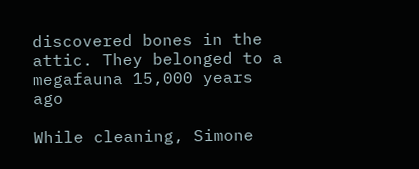discovered bones in the attic. They belonged to a megafauna 15,000 years ago

While cleaning, Simone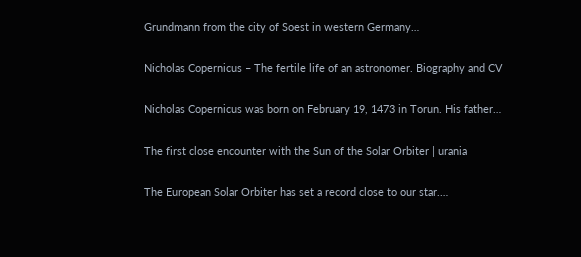Grundmann from the city of Soest in western Germany…

Nicholas Copernicus – The fertile life of an astronomer. Biography and CV

Nicholas Copernicus was born on February 19, 1473 in Torun. His father…

The first close encounter with the Sun of the Solar Orbiter | urania

The European Solar Orbiter has set a record close to our star.…